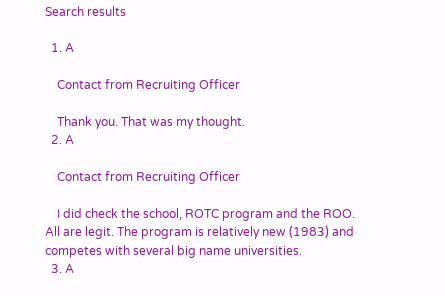Search results

  1. A

    Contact from Recruiting Officer

    Thank you. That was my thought.
  2. A

    Contact from Recruiting Officer

    I did check the school, ROTC program and the ROO. All are legit. The program is relatively new (1983) and competes with several big name universities.
  3. A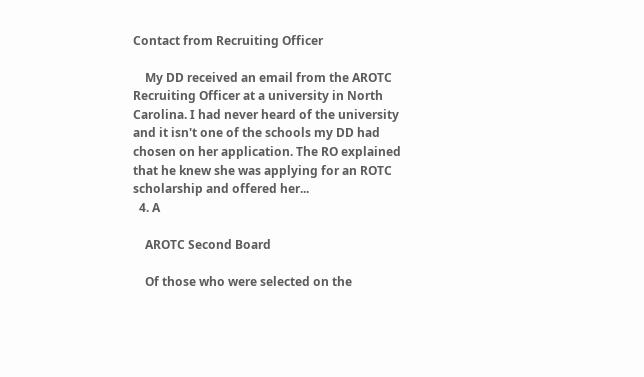Contact from Recruiting Officer

    My DD received an email from the AROTC Recruiting Officer at a university in North Carolina. I had never heard of the university and it isn't one of the schools my DD had chosen on her application. The RO explained that he knew she was applying for an ROTC scholarship and offered her...
  4. A

    AROTC Second Board

    Of those who were selected on the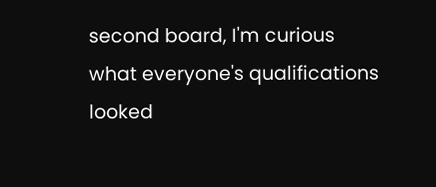second board, I'm curious what everyone's qualifications looked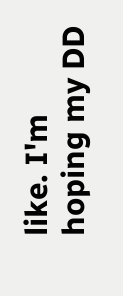like. I'm hoping my DD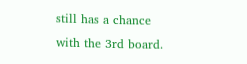still has a chance with the 3rd board.